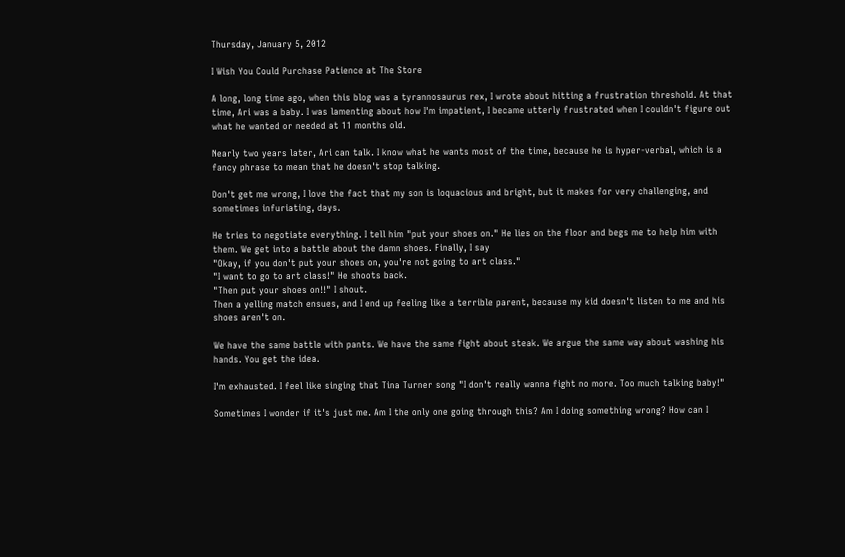Thursday, January 5, 2012

I Wish You Could Purchase Patience at The Store

A long, long time ago, when this blog was a tyrannosaurus rex, I wrote about hitting a frustration threshold. At that time, Ari was a baby. I was lamenting about how I'm impatient, I became utterly frustrated when I couldn't figure out what he wanted or needed at 11 months old.

Nearly two years later, Ari can talk. I know what he wants most of the time, because he is hyper-verbal, which is a fancy phrase to mean that he doesn't stop talking.

Don't get me wrong, I love the fact that my son is loquacious and bright, but it makes for very challenging, and sometimes infuriating, days.

He tries to negotiate everything. I tell him "put your shoes on." He lies on the floor and begs me to help him with them. We get into a battle about the damn shoes. Finally, I say
"Okay, if you don't put your shoes on, you're not going to art class."
"I want to go to art class!" He shoots back.
"Then put your shoes on!!" I shout.
Then a yelling match ensues, and I end up feeling like a terrible parent, because my kid doesn't listen to me and his shoes aren't on.

We have the same battle with pants. We have the same fight about steak. We argue the same way about washing his hands. You get the idea.

I'm exhausted. I feel like singing that Tina Turner song "I don't really wanna fight no more. Too much talking baby!"

Sometimes I wonder if it's just me. Am I the only one going through this? Am I doing something wrong? How can I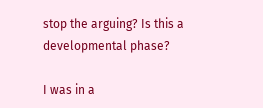stop the arguing? Is this a developmental phase?

I was in a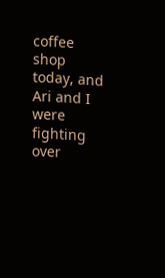coffee shop today, and Ari and I were fighting over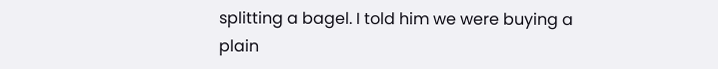splitting a bagel. I told him we were buying a plain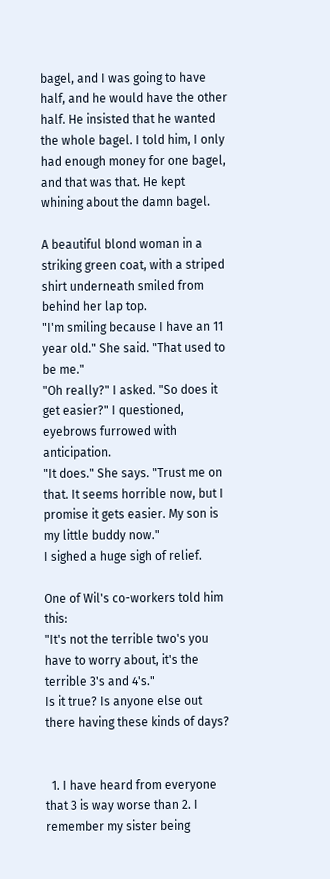bagel, and I was going to have half, and he would have the other half. He insisted that he wanted the whole bagel. I told him, I only had enough money for one bagel, and that was that. He kept whining about the damn bagel.

A beautiful blond woman in a striking green coat, with a striped shirt underneath smiled from behind her lap top.
"I'm smiling because I have an 11 year old." She said. "That used to be me."
"Oh really?" I asked. "So does it get easier?" I questioned, eyebrows furrowed with anticipation.
"It does." She says. "Trust me on that. It seems horrible now, but I promise it gets easier. My son is my little buddy now."
I sighed a huge sigh of relief.

One of Wil's co-workers told him this:
"It's not the terrible two's you have to worry about, it's the terrible 3's and 4's."
Is it true? Is anyone else out there having these kinds of days?


  1. I have heard from everyone that 3 is way worse than 2. I remember my sister being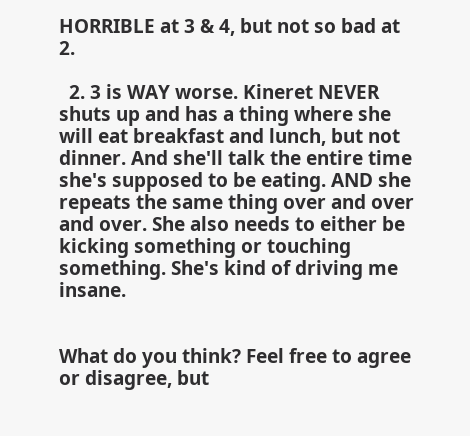HORRIBLE at 3 & 4, but not so bad at 2.

  2. 3 is WAY worse. Kineret NEVER shuts up and has a thing where she will eat breakfast and lunch, but not dinner. And she'll talk the entire time she's supposed to be eating. AND she repeats the same thing over and over and over. She also needs to either be kicking something or touching something. She's kind of driving me insane.


What do you think? Feel free to agree or disagree, but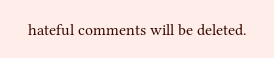hateful comments will be deleted.